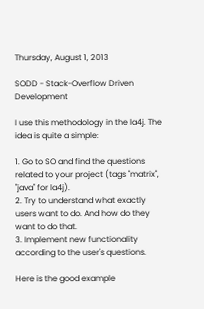Thursday, August 1, 2013

SODD - Stack-Overflow Driven Development

I use this methodology in the la4j. The idea is quite a simple:

1. Go to SO and find the questions related to your project (tags "matrix", "java" for la4j).
2. Try to understand what exactly users want to do. And how do they want to do that.
3. Implement new functionality according to the user's questions.

Here is the good example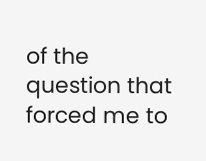of the question that forced me to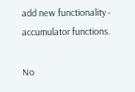add new functionality - accumulator functions.

No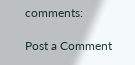comments:

Post a Comment